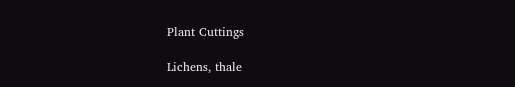Plant Cuttings

Lichens, thale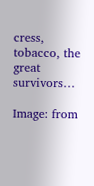cress, tobacco, the great survivors…

Image: from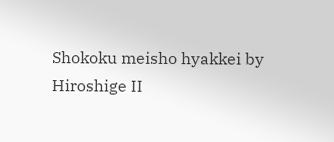Shokoku meisho hyakkei by Hiroshige II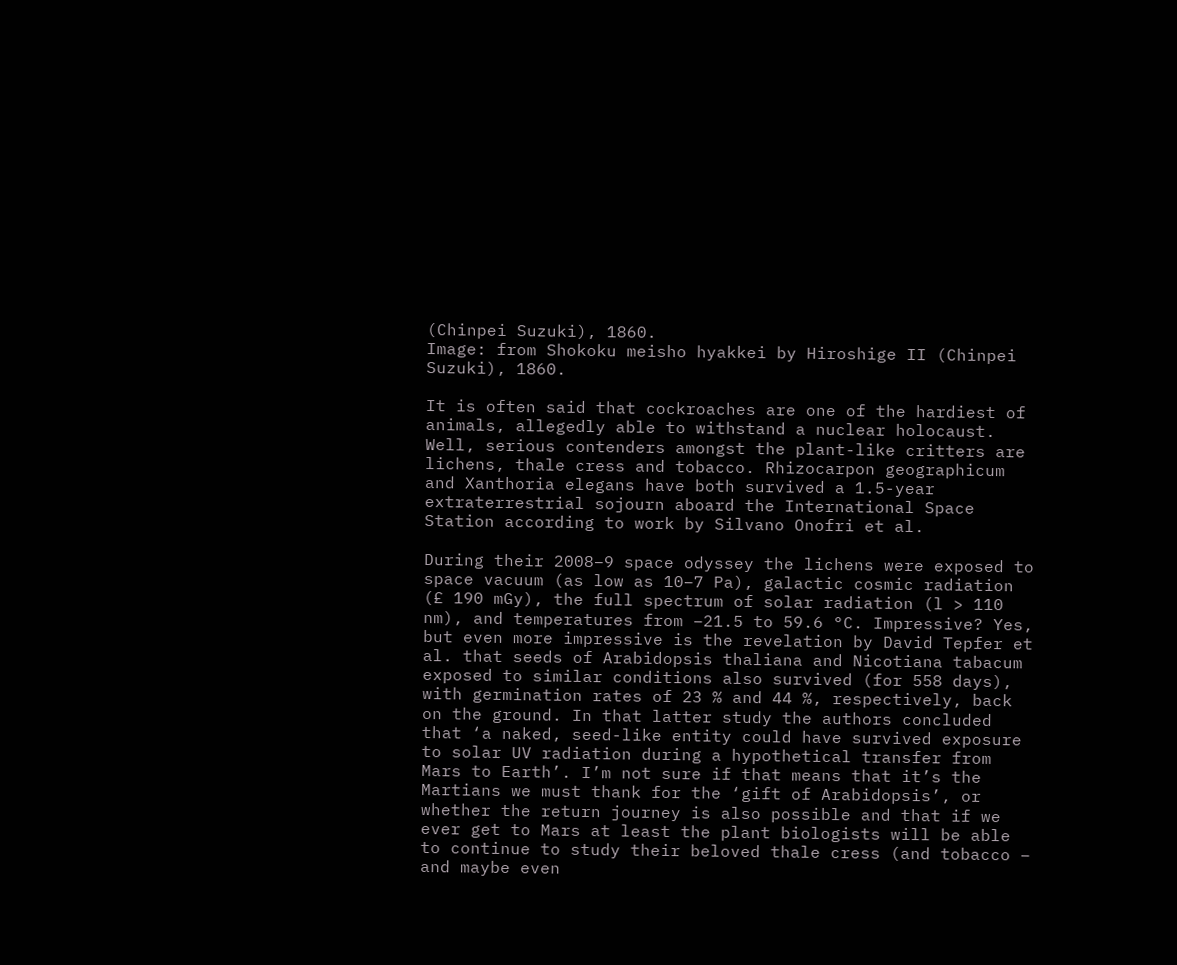(Chinpei Suzuki), 1860.
Image: from Shokoku meisho hyakkei by Hiroshige II (Chinpei Suzuki), 1860.

It is often said that cockroaches are one of the hardiest of animals, allegedly able to withstand a nuclear holocaust. Well, serious contenders amongst the plant-like critters are lichens, thale cress and tobacco. Rhizocarpon geographicum and Xanthoria elegans have both survived a 1.5-year extraterrestrial sojourn aboard the International Space Station according to work by Silvano Onofri et al.

During their 2008–9 space odyssey the lichens were exposed to space vacuum (as low as 10–7 Pa), galactic cosmic radiation (£ 190 mGy), the full spectrum of solar radiation (l > 110 nm), and temperatures from –21.5 to 59.6 °C. Impressive? Yes, but even more impressive is the revelation by David Tepfer et al. that seeds of Arabidopsis thaliana and Nicotiana tabacum exposed to similar conditions also survived (for 558 days), with germination rates of 23 % and 44 %, respectively, back on the ground. In that latter study the authors concluded that ‘a naked, seed-like entity could have survived exposure to solar UV radiation during a hypothetical transfer from Mars to Earth’. I’m not sure if that means that it’s the Martians we must thank for the ‘gift of Arabidopsis’, or whether the return journey is also possible and that if we ever get to Mars at least the plant biologists will be able to continue to study their beloved thale cress (and tobacco – and maybe even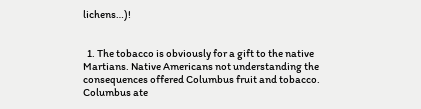lichens…)!


  1. The tobacco is obviously for a gift to the native Martians. Native Americans not understanding the consequences offered Columbus fruit and tobacco. Columbus ate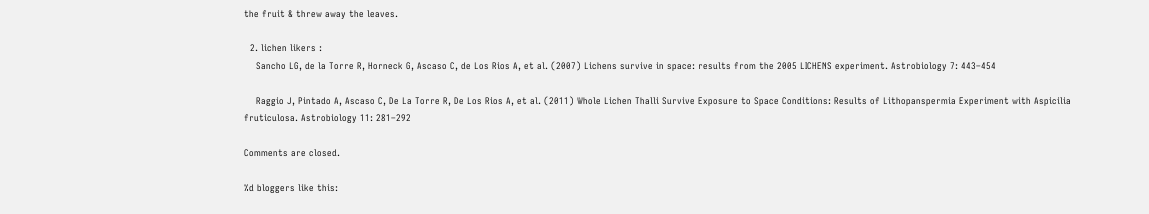the fruit & threw away the leaves.

  2. lichen likers :
    Sancho LG, de la Torre R, Horneck G, Ascaso C, de Los Rios A, et al. (2007) Lichens survive in space: results from the 2005 LICHENS experiment. Astrobiology 7: 443–454

    Raggio J, Pintado A, Ascaso C, De La Torre R, De Los Rios A, et al. (2011) Whole Lichen Thalli Survive Exposure to Space Conditions: Results of Lithopanspermia Experiment with Aspicilia fruticulosa. Astrobiology 11: 281–292

Comments are closed.

%d bloggers like this: